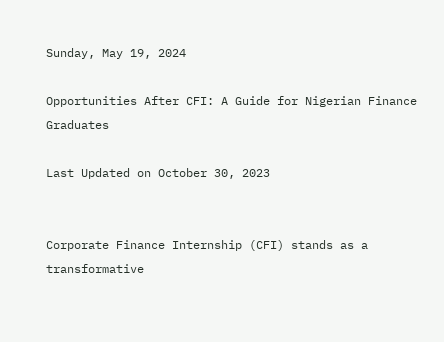Sunday, May 19, 2024

Opportunities After CFI: A Guide for Nigerian Finance Graduates

Last Updated on October 30, 2023


Corporate Finance Internship (CFI) stands as a transformative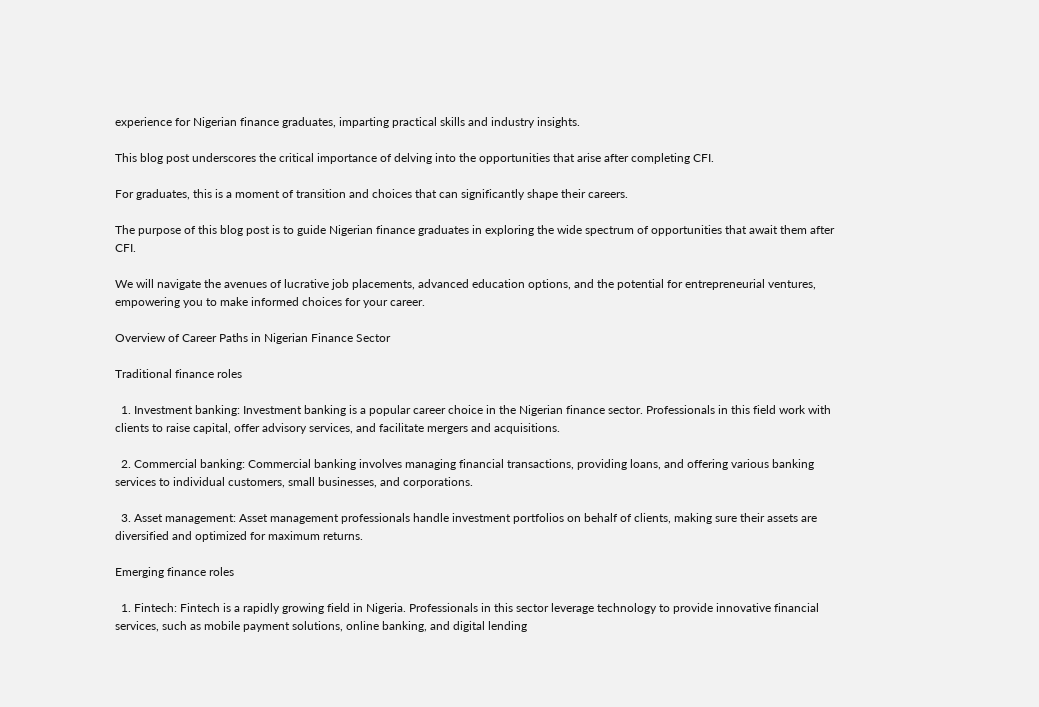experience for Nigerian finance graduates, imparting practical skills and industry insights.

This blog post underscores the critical importance of delving into the opportunities that arise after completing CFI.

For graduates, this is a moment of transition and choices that can significantly shape their careers.

The purpose of this blog post is to guide Nigerian finance graduates in exploring the wide spectrum of opportunities that await them after CFI.

We will navigate the avenues of lucrative job placements, advanced education options, and the potential for entrepreneurial ventures, empowering you to make informed choices for your career.

Overview of Career Paths in Nigerian Finance Sector

Traditional finance roles

  1. Investment banking: Investment banking is a popular career choice in the Nigerian finance sector. Professionals in this field work with clients to raise capital, offer advisory services, and facilitate mergers and acquisitions.

  2. Commercial banking: Commercial banking involves managing financial transactions, providing loans, and offering various banking services to individual customers, small businesses, and corporations.

  3. Asset management: Asset management professionals handle investment portfolios on behalf of clients, making sure their assets are diversified and optimized for maximum returns.

Emerging finance roles

  1. Fintech: Fintech is a rapidly growing field in Nigeria. Professionals in this sector leverage technology to provide innovative financial services, such as mobile payment solutions, online banking, and digital lending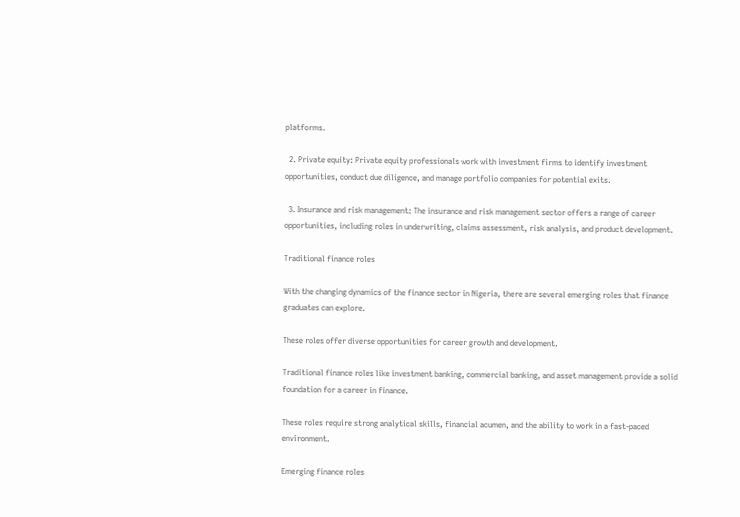platforms.

  2. Private equity: Private equity professionals work with investment firms to identify investment opportunities, conduct due diligence, and manage portfolio companies for potential exits.

  3. Insurance and risk management: The insurance and risk management sector offers a range of career opportunities, including roles in underwriting, claims assessment, risk analysis, and product development.

Traditional finance roles

With the changing dynamics of the finance sector in Nigeria, there are several emerging roles that finance graduates can explore.

These roles offer diverse opportunities for career growth and development.

Traditional finance roles like investment banking, commercial banking, and asset management provide a solid foundation for a career in finance.

These roles require strong analytical skills, financial acumen, and the ability to work in a fast-paced environment.

Emerging finance roles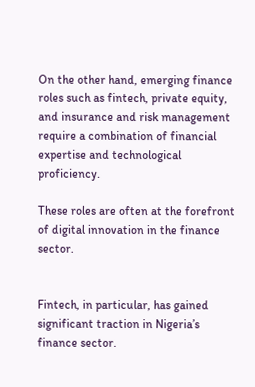On the other hand, emerging finance roles such as fintech, private equity, and insurance and risk management require a combination of financial expertise and technological proficiency.

These roles are often at the forefront of digital innovation in the finance sector.


Fintech, in particular, has gained significant traction in Nigeria’s finance sector.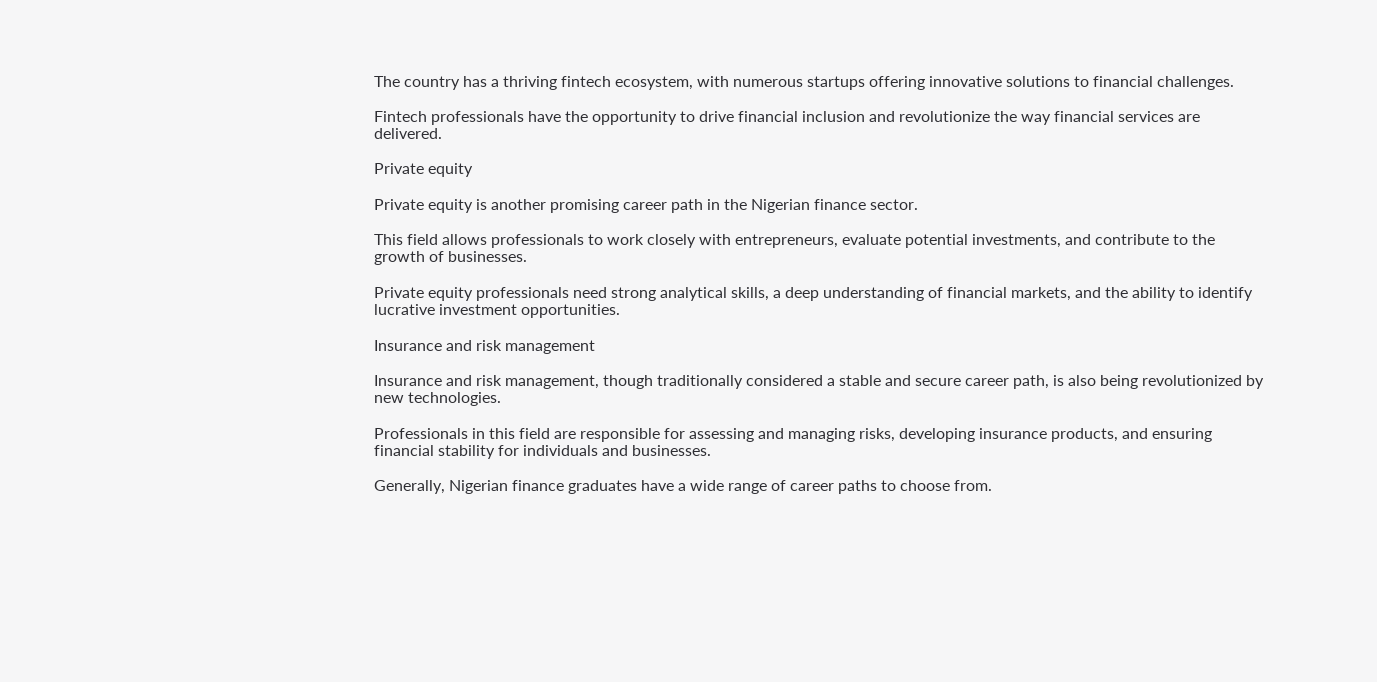The country has a thriving fintech ecosystem, with numerous startups offering innovative solutions to financial challenges.

Fintech professionals have the opportunity to drive financial inclusion and revolutionize the way financial services are delivered.

Private equity

Private equity is another promising career path in the Nigerian finance sector.

This field allows professionals to work closely with entrepreneurs, evaluate potential investments, and contribute to the growth of businesses.

Private equity professionals need strong analytical skills, a deep understanding of financial markets, and the ability to identify lucrative investment opportunities.

Insurance and risk management

Insurance and risk management, though traditionally considered a stable and secure career path, is also being revolutionized by new technologies.

Professionals in this field are responsible for assessing and managing risks, developing insurance products, and ensuring financial stability for individuals and businesses.

Generally, Nigerian finance graduates have a wide range of career paths to choose from.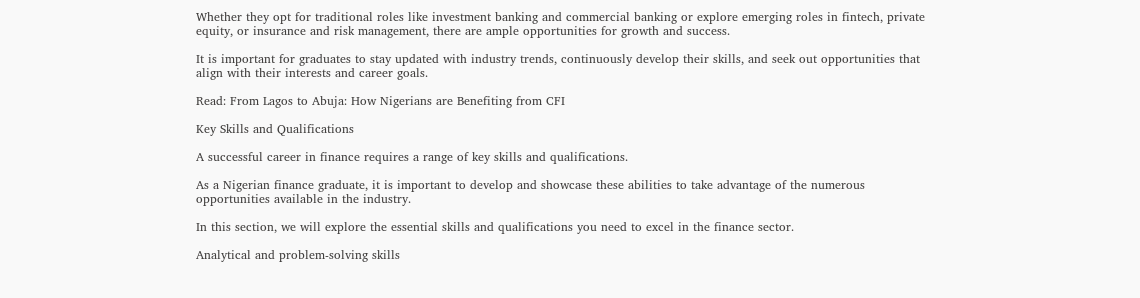Whether they opt for traditional roles like investment banking and commercial banking or explore emerging roles in fintech, private equity, or insurance and risk management, there are ample opportunities for growth and success.

It is important for graduates to stay updated with industry trends, continuously develop their skills, and seek out opportunities that align with their interests and career goals.

Read: From Lagos to Abuja: How Nigerians are Benefiting from CFI

Key Skills and Qualifications

A successful career in finance requires a range of key skills and qualifications.

As a Nigerian finance graduate, it is important to develop and showcase these abilities to take advantage of the numerous opportunities available in the industry.

In this section, we will explore the essential skills and qualifications you need to excel in the finance sector.

Analytical and problem-solving skills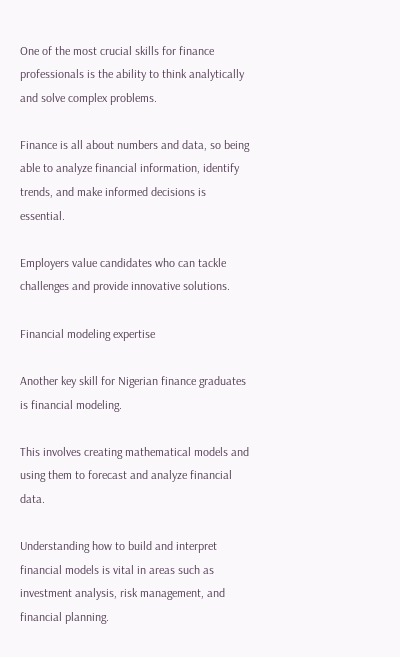One of the most crucial skills for finance professionals is the ability to think analytically and solve complex problems.

Finance is all about numbers and data, so being able to analyze financial information, identify trends, and make informed decisions is essential.

Employers value candidates who can tackle challenges and provide innovative solutions.

Financial modeling expertise

Another key skill for Nigerian finance graduates is financial modeling.

This involves creating mathematical models and using them to forecast and analyze financial data.

Understanding how to build and interpret financial models is vital in areas such as investment analysis, risk management, and financial planning.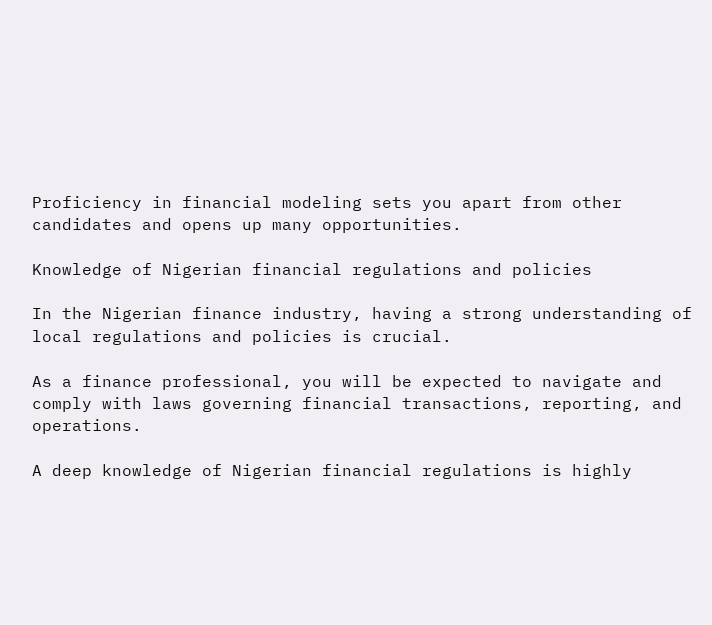Proficiency in financial modeling sets you apart from other candidates and opens up many opportunities.

Knowledge of Nigerian financial regulations and policies

In the Nigerian finance industry, having a strong understanding of local regulations and policies is crucial.

As a finance professional, you will be expected to navigate and comply with laws governing financial transactions, reporting, and operations.

A deep knowledge of Nigerian financial regulations is highly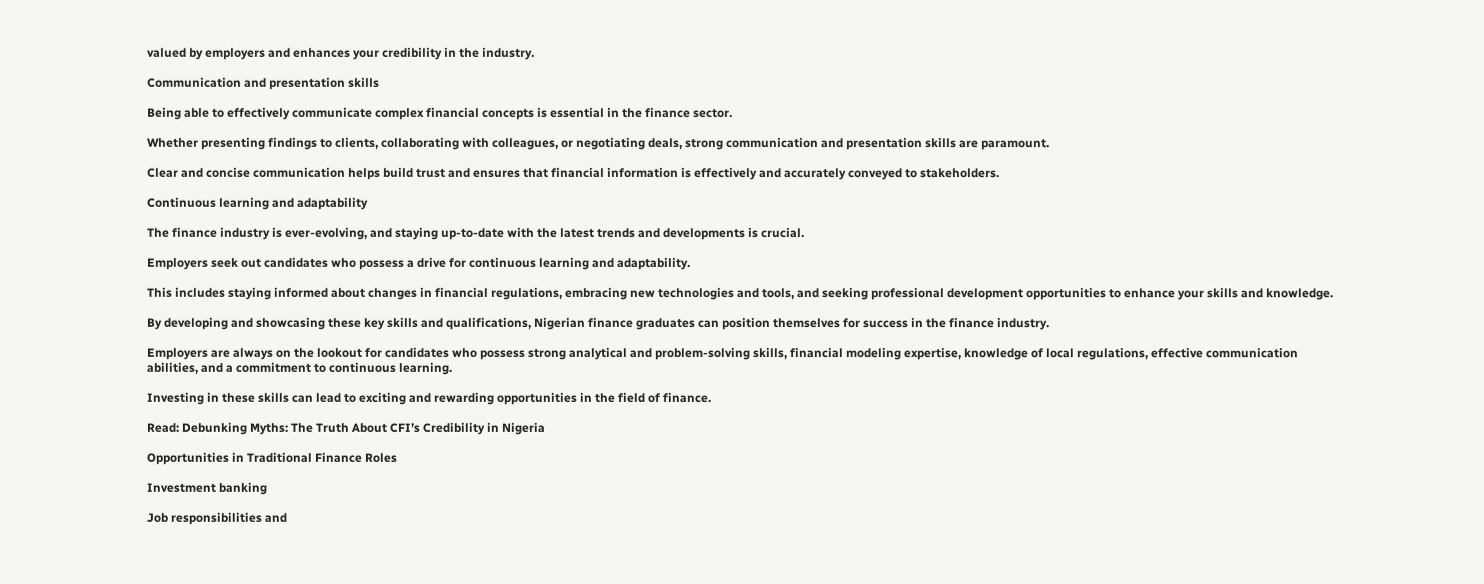valued by employers and enhances your credibility in the industry.

Communication and presentation skills

Being able to effectively communicate complex financial concepts is essential in the finance sector.

Whether presenting findings to clients, collaborating with colleagues, or negotiating deals, strong communication and presentation skills are paramount.

Clear and concise communication helps build trust and ensures that financial information is effectively and accurately conveyed to stakeholders.

Continuous learning and adaptability

The finance industry is ever-evolving, and staying up-to-date with the latest trends and developments is crucial.

Employers seek out candidates who possess a drive for continuous learning and adaptability.

This includes staying informed about changes in financial regulations, embracing new technologies and tools, and seeking professional development opportunities to enhance your skills and knowledge.

By developing and showcasing these key skills and qualifications, Nigerian finance graduates can position themselves for success in the finance industry.

Employers are always on the lookout for candidates who possess strong analytical and problem-solving skills, financial modeling expertise, knowledge of local regulations, effective communication abilities, and a commitment to continuous learning.

Investing in these skills can lead to exciting and rewarding opportunities in the field of finance.

Read: Debunking Myths: The Truth About CFI’s Credibility in Nigeria

Opportunities in Traditional Finance Roles

Investment banking

Job responsibilities and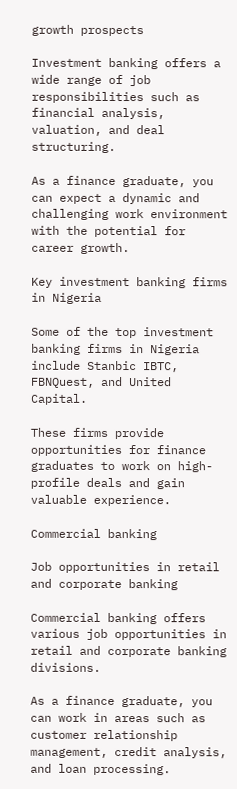growth prospects

Investment banking offers a wide range of job responsibilities such as financial analysis, valuation, and deal structuring.

As a finance graduate, you can expect a dynamic and challenging work environment with the potential for career growth.

Key investment banking firms in Nigeria

Some of the top investment banking firms in Nigeria include Stanbic IBTC, FBNQuest, and United Capital.

These firms provide opportunities for finance graduates to work on high-profile deals and gain valuable experience.

Commercial banking

Job opportunities in retail and corporate banking

Commercial banking offers various job opportunities in retail and corporate banking divisions.

As a finance graduate, you can work in areas such as customer relationship management, credit analysis, and loan processing.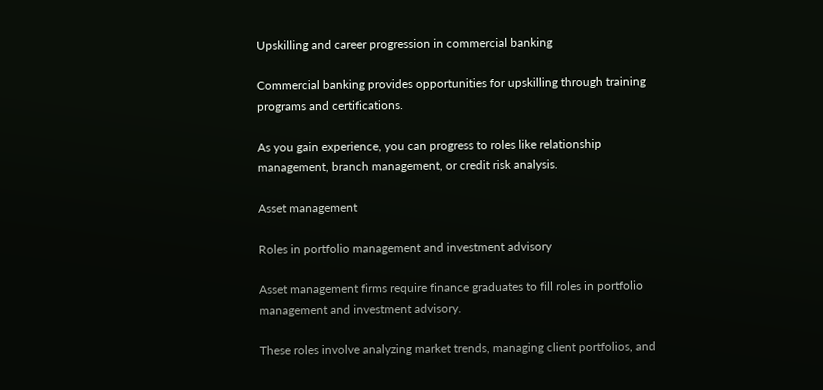Upskilling and career progression in commercial banking

Commercial banking provides opportunities for upskilling through training programs and certifications.

As you gain experience, you can progress to roles like relationship management, branch management, or credit risk analysis.

Asset management

Roles in portfolio management and investment advisory

Asset management firms require finance graduates to fill roles in portfolio management and investment advisory.

These roles involve analyzing market trends, managing client portfolios, and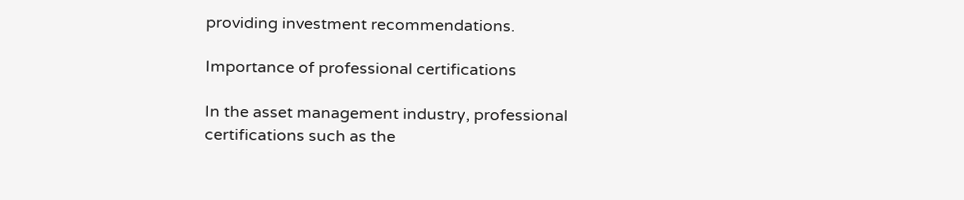providing investment recommendations.

Importance of professional certifications

In the asset management industry, professional certifications such as the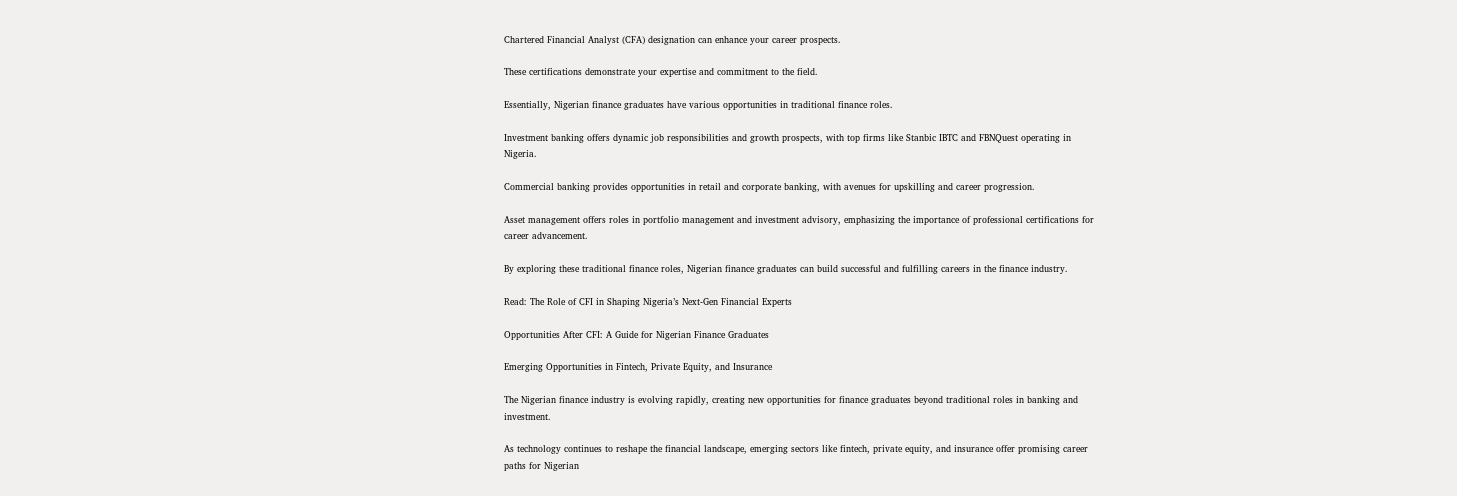Chartered Financial Analyst (CFA) designation can enhance your career prospects.

These certifications demonstrate your expertise and commitment to the field.

Essentially, Nigerian finance graduates have various opportunities in traditional finance roles.

Investment banking offers dynamic job responsibilities and growth prospects, with top firms like Stanbic IBTC and FBNQuest operating in Nigeria.

Commercial banking provides opportunities in retail and corporate banking, with avenues for upskilling and career progression.

Asset management offers roles in portfolio management and investment advisory, emphasizing the importance of professional certifications for career advancement.

By exploring these traditional finance roles, Nigerian finance graduates can build successful and fulfilling careers in the finance industry.

Read: The Role of CFI in Shaping Nigeria’s Next-Gen Financial Experts

Opportunities After CFI: A Guide for Nigerian Finance Graduates

Emerging Opportunities in Fintech, Private Equity, and Insurance

The Nigerian finance industry is evolving rapidly, creating new opportunities for finance graduates beyond traditional roles in banking and investment.

As technology continues to reshape the financial landscape, emerging sectors like fintech, private equity, and insurance offer promising career paths for Nigerian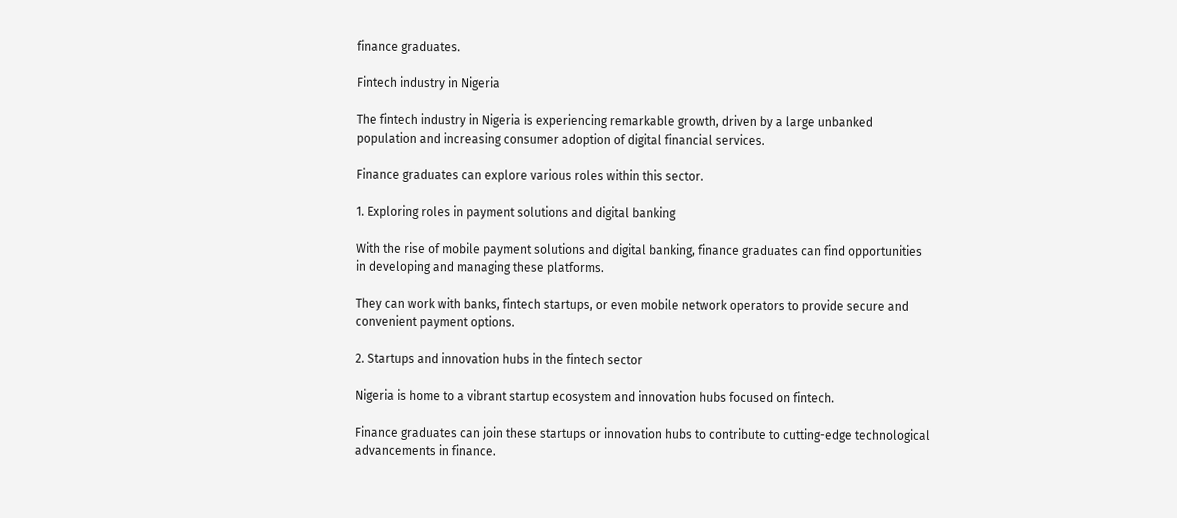finance graduates.

Fintech industry in Nigeria

The fintech industry in Nigeria is experiencing remarkable growth, driven by a large unbanked population and increasing consumer adoption of digital financial services.

Finance graduates can explore various roles within this sector.

1. Exploring roles in payment solutions and digital banking

With the rise of mobile payment solutions and digital banking, finance graduates can find opportunities in developing and managing these platforms.

They can work with banks, fintech startups, or even mobile network operators to provide secure and convenient payment options.

2. Startups and innovation hubs in the fintech sector

Nigeria is home to a vibrant startup ecosystem and innovation hubs focused on fintech.

Finance graduates can join these startups or innovation hubs to contribute to cutting-edge technological advancements in finance.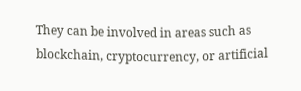They can be involved in areas such as blockchain, cryptocurrency, or artificial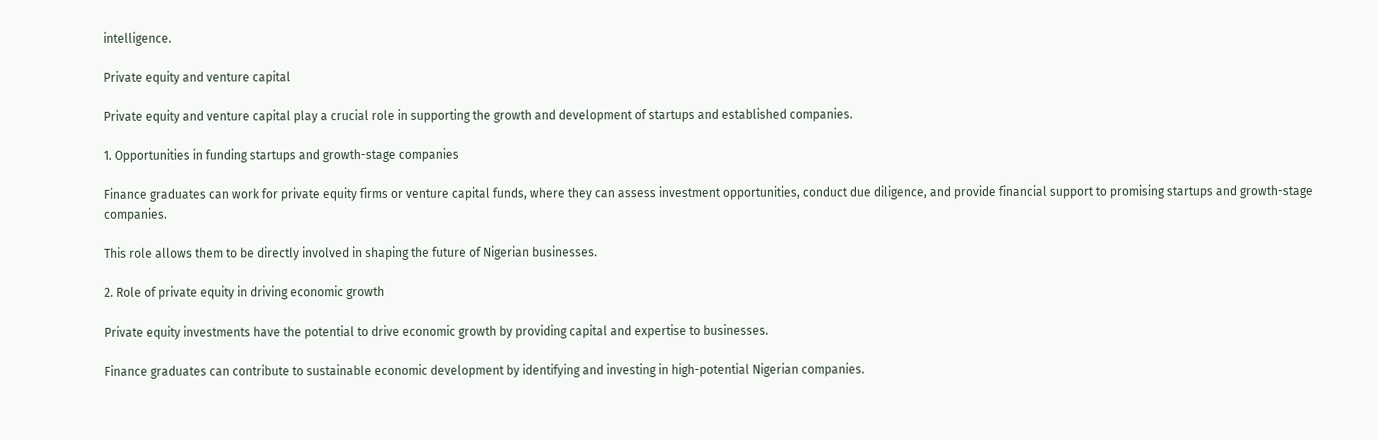intelligence.

Private equity and venture capital

Private equity and venture capital play a crucial role in supporting the growth and development of startups and established companies.

1. Opportunities in funding startups and growth-stage companies

Finance graduates can work for private equity firms or venture capital funds, where they can assess investment opportunities, conduct due diligence, and provide financial support to promising startups and growth-stage companies.

This role allows them to be directly involved in shaping the future of Nigerian businesses.

2. Role of private equity in driving economic growth

Private equity investments have the potential to drive economic growth by providing capital and expertise to businesses.

Finance graduates can contribute to sustainable economic development by identifying and investing in high-potential Nigerian companies.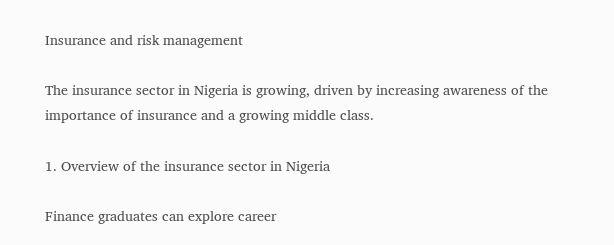Insurance and risk management

The insurance sector in Nigeria is growing, driven by increasing awareness of the importance of insurance and a growing middle class.

1. Overview of the insurance sector in Nigeria

Finance graduates can explore career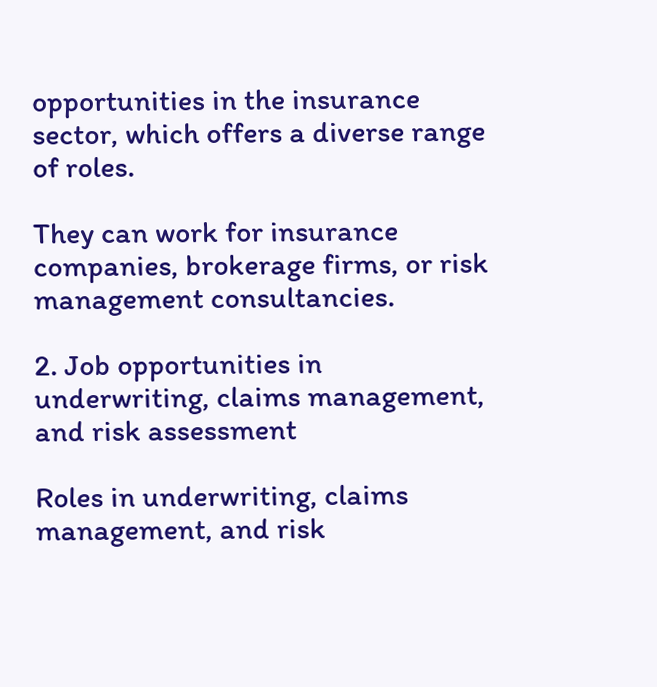opportunities in the insurance sector, which offers a diverse range of roles.

They can work for insurance companies, brokerage firms, or risk management consultancies.

2. Job opportunities in underwriting, claims management, and risk assessment

Roles in underwriting, claims management, and risk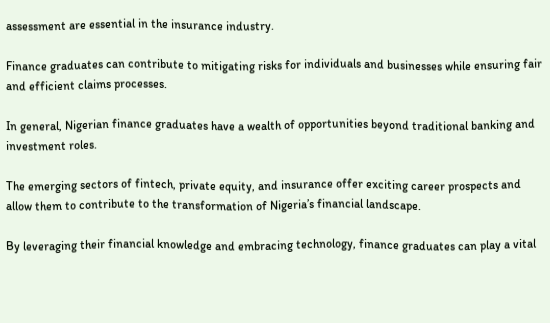assessment are essential in the insurance industry.

Finance graduates can contribute to mitigating risks for individuals and businesses while ensuring fair and efficient claims processes.

In general, Nigerian finance graduates have a wealth of opportunities beyond traditional banking and investment roles.

The emerging sectors of fintech, private equity, and insurance offer exciting career prospects and allow them to contribute to the transformation of Nigeria’s financial landscape.

By leveraging their financial knowledge and embracing technology, finance graduates can play a vital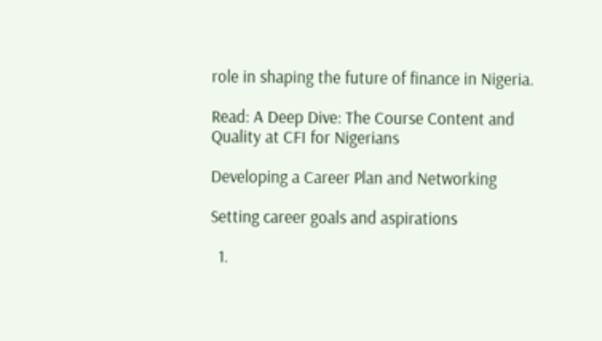role in shaping the future of finance in Nigeria.

Read: A Deep Dive: The Course Content and Quality at CFI for Nigerians

Developing a Career Plan and Networking

Setting career goals and aspirations

  1.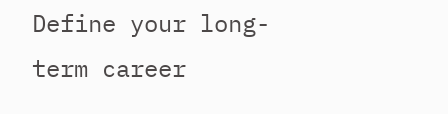Define your long-term career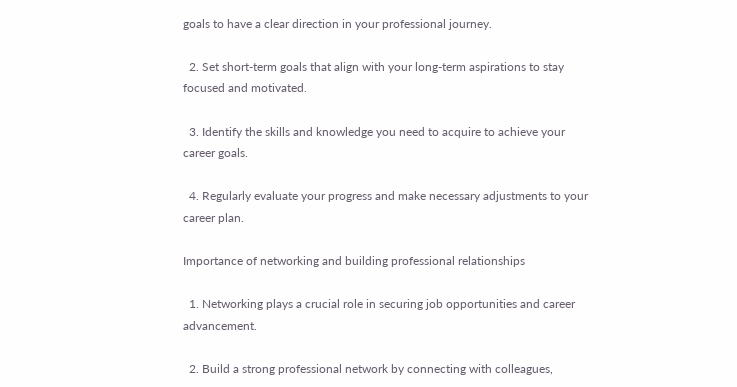goals to have a clear direction in your professional journey.

  2. Set short-term goals that align with your long-term aspirations to stay focused and motivated.

  3. Identify the skills and knowledge you need to acquire to achieve your career goals.

  4. Regularly evaluate your progress and make necessary adjustments to your career plan.

Importance of networking and building professional relationships

  1. Networking plays a crucial role in securing job opportunities and career advancement.

  2. Build a strong professional network by connecting with colleagues,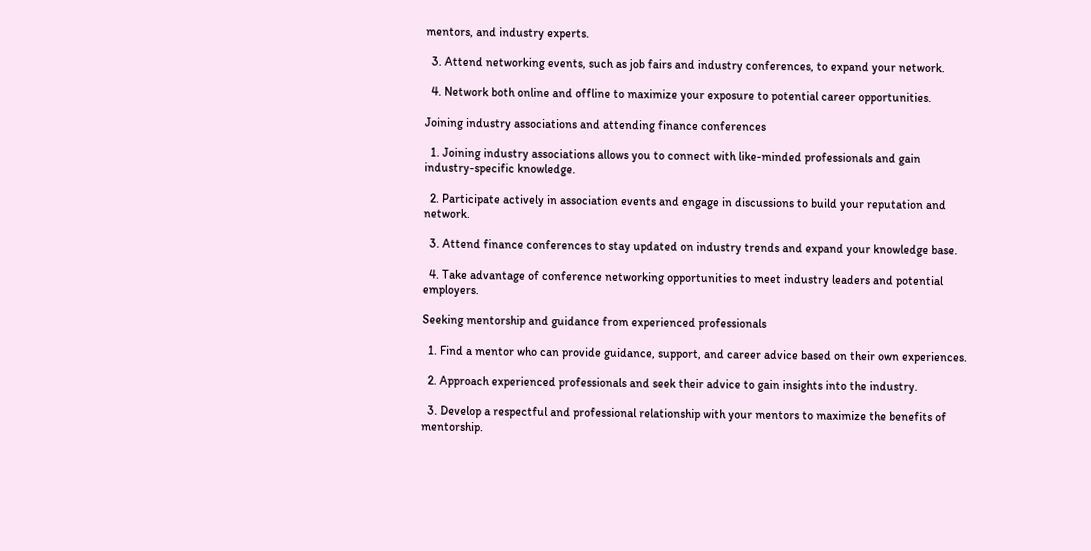mentors, and industry experts.

  3. Attend networking events, such as job fairs and industry conferences, to expand your network.

  4. Network both online and offline to maximize your exposure to potential career opportunities.

Joining industry associations and attending finance conferences

  1. Joining industry associations allows you to connect with like-minded professionals and gain industry-specific knowledge.

  2. Participate actively in association events and engage in discussions to build your reputation and network.

  3. Attend finance conferences to stay updated on industry trends and expand your knowledge base.

  4. Take advantage of conference networking opportunities to meet industry leaders and potential employers.

Seeking mentorship and guidance from experienced professionals

  1. Find a mentor who can provide guidance, support, and career advice based on their own experiences.

  2. Approach experienced professionals and seek their advice to gain insights into the industry.

  3. Develop a respectful and professional relationship with your mentors to maximize the benefits of mentorship.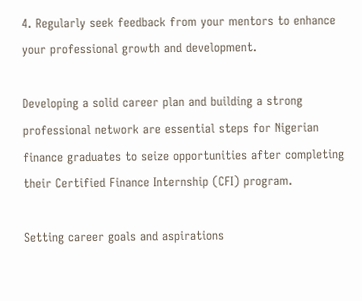4. Regularly seek feedback from your mentors to enhance your professional growth and development.

Developing a solid career plan and building a strong professional network are essential steps for Nigerian finance graduates to seize opportunities after completing their Certified Finance Internship (CFI) program.

Setting career goals and aspirations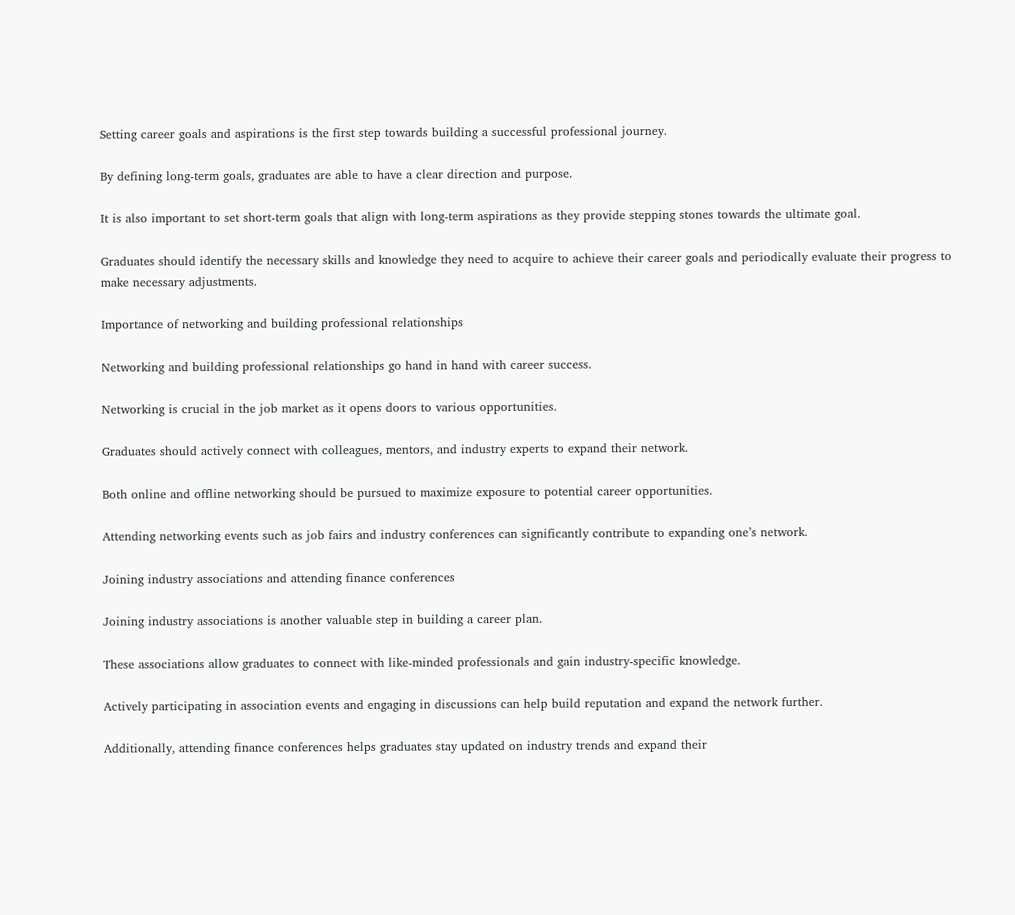Setting career goals and aspirations is the first step towards building a successful professional journey.

By defining long-term goals, graduates are able to have a clear direction and purpose.

It is also important to set short-term goals that align with long-term aspirations as they provide stepping stones towards the ultimate goal.

Graduates should identify the necessary skills and knowledge they need to acquire to achieve their career goals and periodically evaluate their progress to make necessary adjustments.

Importance of networking and building professional relationships

Networking and building professional relationships go hand in hand with career success.

Networking is crucial in the job market as it opens doors to various opportunities.

Graduates should actively connect with colleagues, mentors, and industry experts to expand their network.

Both online and offline networking should be pursued to maximize exposure to potential career opportunities.

Attending networking events such as job fairs and industry conferences can significantly contribute to expanding one’s network.

Joining industry associations and attending finance conferences

Joining industry associations is another valuable step in building a career plan.

These associations allow graduates to connect with like-minded professionals and gain industry-specific knowledge.

Actively participating in association events and engaging in discussions can help build reputation and expand the network further.

Additionally, attending finance conferences helps graduates stay updated on industry trends and expand their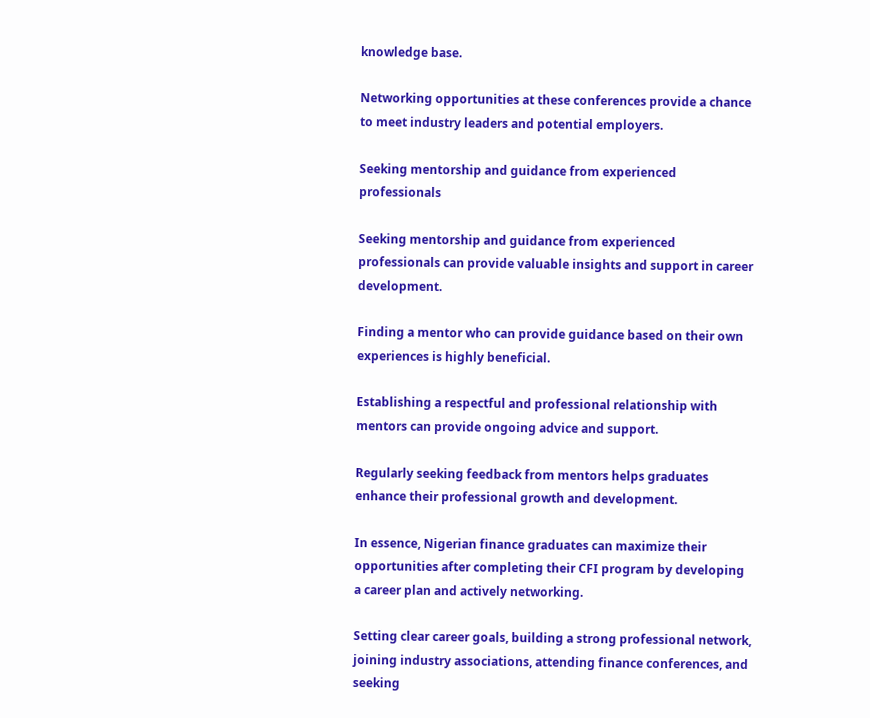knowledge base.

Networking opportunities at these conferences provide a chance to meet industry leaders and potential employers.

Seeking mentorship and guidance from experienced professionals

Seeking mentorship and guidance from experienced professionals can provide valuable insights and support in career development.

Finding a mentor who can provide guidance based on their own experiences is highly beneficial.

Establishing a respectful and professional relationship with mentors can provide ongoing advice and support.

Regularly seeking feedback from mentors helps graduates enhance their professional growth and development.

In essence, Nigerian finance graduates can maximize their opportunities after completing their CFI program by developing a career plan and actively networking.

Setting clear career goals, building a strong professional network, joining industry associations, attending finance conferences, and seeking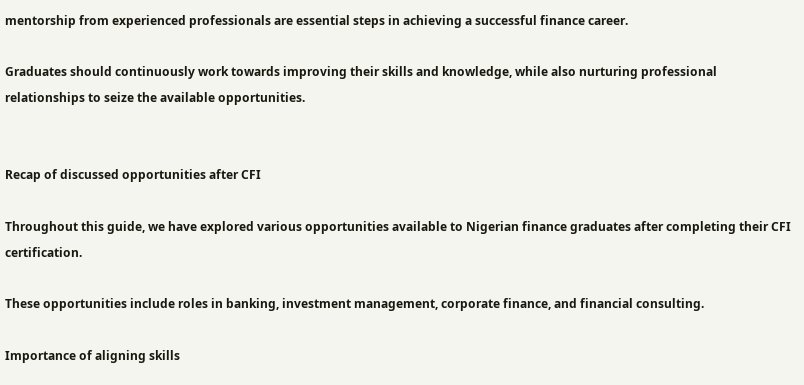mentorship from experienced professionals are essential steps in achieving a successful finance career.

Graduates should continuously work towards improving their skills and knowledge, while also nurturing professional relationships to seize the available opportunities.


Recap of discussed opportunities after CFI

Throughout this guide, we have explored various opportunities available to Nigerian finance graduates after completing their CFI certification.

These opportunities include roles in banking, investment management, corporate finance, and financial consulting.

Importance of aligning skills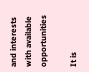and interests with available opportunities

It is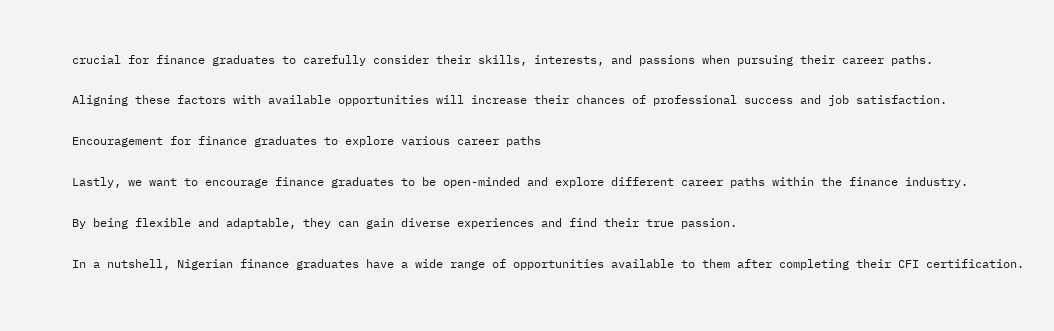crucial for finance graduates to carefully consider their skills, interests, and passions when pursuing their career paths.

Aligning these factors with available opportunities will increase their chances of professional success and job satisfaction.

Encouragement for finance graduates to explore various career paths

Lastly, we want to encourage finance graduates to be open-minded and explore different career paths within the finance industry.

By being flexible and adaptable, they can gain diverse experiences and find their true passion.

In a nutshell, Nigerian finance graduates have a wide range of opportunities available to them after completing their CFI certification.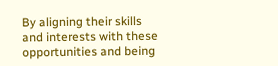By aligning their skills and interests with these opportunities and being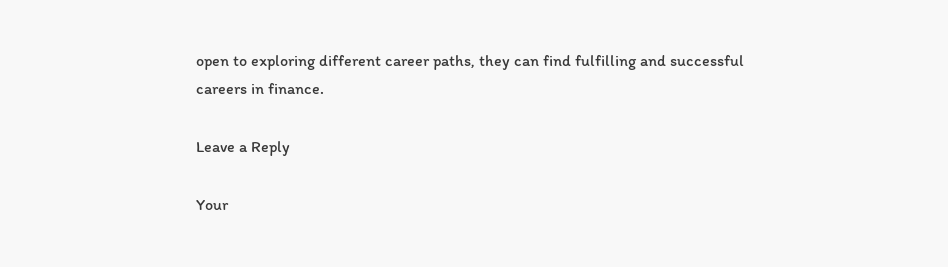open to exploring different career paths, they can find fulfilling and successful careers in finance.

Leave a Reply

Your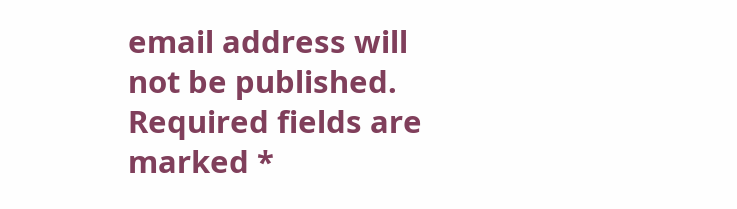email address will not be published. Required fields are marked *